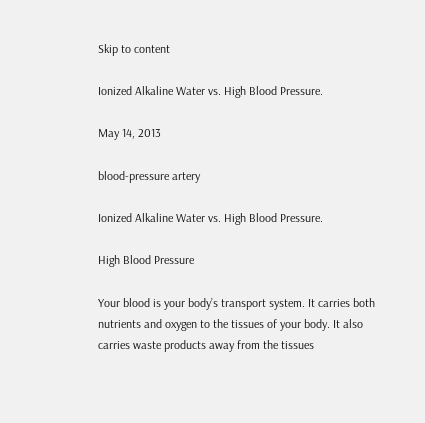Skip to content

Ionized Alkaline Water vs. High Blood Pressure.

May 14, 2013

blood-pressure artery

Ionized Alkaline Water vs. High Blood Pressure.

High Blood Pressure

Your blood is your body’s transport system. It carries both nutrients and oxygen to the tissues of your body. It also carries waste products away from the tissues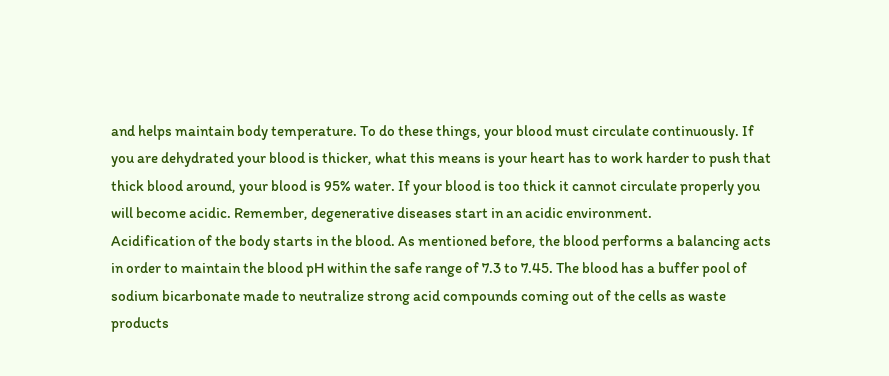and helps maintain body temperature. To do these things, your blood must circulate continuously. If you are dehydrated your blood is thicker, what this means is your heart has to work harder to push that thick blood around, your blood is 95% water. If your blood is too thick it cannot circulate properly you will become acidic. Remember, degenerative diseases start in an acidic environment.
Acidification of the body starts in the blood. As mentioned before, the blood performs a balancing acts in order to maintain the blood pH within the safe range of 7.3 to 7.45. The blood has a buffer pool of sodium bicarbonate made to neutralize strong acid compounds coming out of the cells as waste products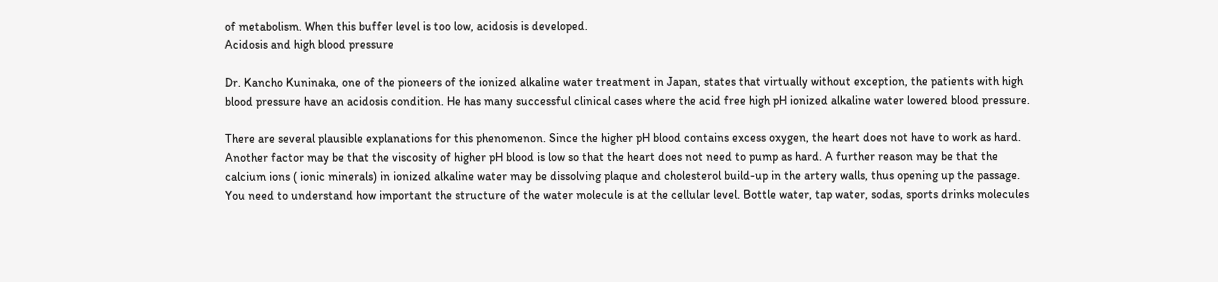of metabolism. When this buffer level is too low, acidosis is developed.
Acidosis and high blood pressure

Dr. Kancho Kuninaka, one of the pioneers of the ionized alkaline water treatment in Japan, states that virtually without exception, the patients with high blood pressure have an acidosis condition. He has many successful clinical cases where the acid free high pH ionized alkaline water lowered blood pressure.

There are several plausible explanations for this phenomenon. Since the higher pH blood contains excess oxygen, the heart does not have to work as hard. Another factor may be that the viscosity of higher pH blood is low so that the heart does not need to pump as hard. A further reason may be that the calcium ions ( ionic minerals) in ionized alkaline water may be dissolving plaque and cholesterol build-up in the artery walls, thus opening up the passage.
You need to understand how important the structure of the water molecule is at the cellular level. Bottle water, tap water, sodas, sports drinks molecules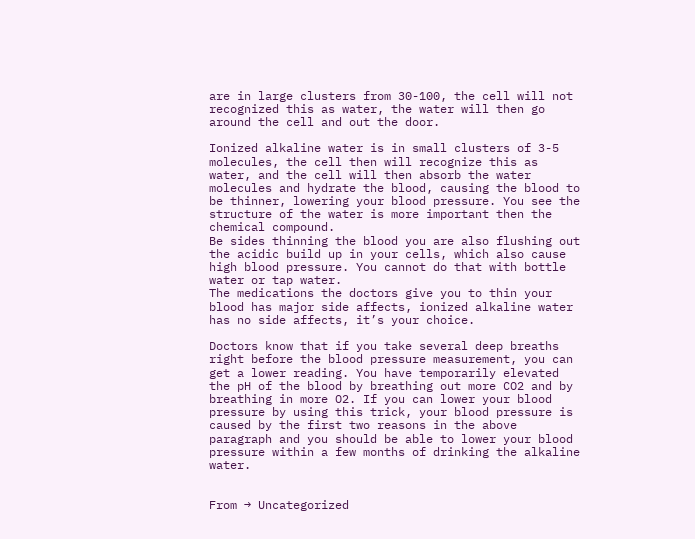are in large clusters from 30-100, the cell will not recognized this as water, the water will then go around the cell and out the door.

Ionized alkaline water is in small clusters of 3-5 molecules, the cell then will recognize this as water, and the cell will then absorb the water molecules and hydrate the blood, causing the blood to be thinner, lowering your blood pressure. You see the structure of the water is more important then the chemical compound.
Be sides thinning the blood you are also flushing out the acidic build up in your cells, which also cause high blood pressure. You cannot do that with bottle water or tap water.
The medications the doctors give you to thin your blood has major side affects, ionized alkaline water has no side affects, it’s your choice.

Doctors know that if you take several deep breaths right before the blood pressure measurement, you can get a lower reading. You have temporarily elevated the pH of the blood by breathing out more CO2 and by breathing in more O2. If you can lower your blood pressure by using this trick, your blood pressure is caused by the first two reasons in the above paragraph and you should be able to lower your blood pressure within a few months of drinking the alkaline water.


From → Uncategorized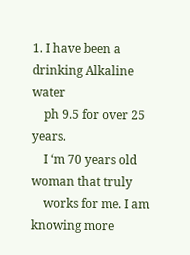1. I have been a drinking Alkaline water
    ph 9.5 for over 25 years.
    I ‘m 70 years old woman that truly
    works for me. I am knowing more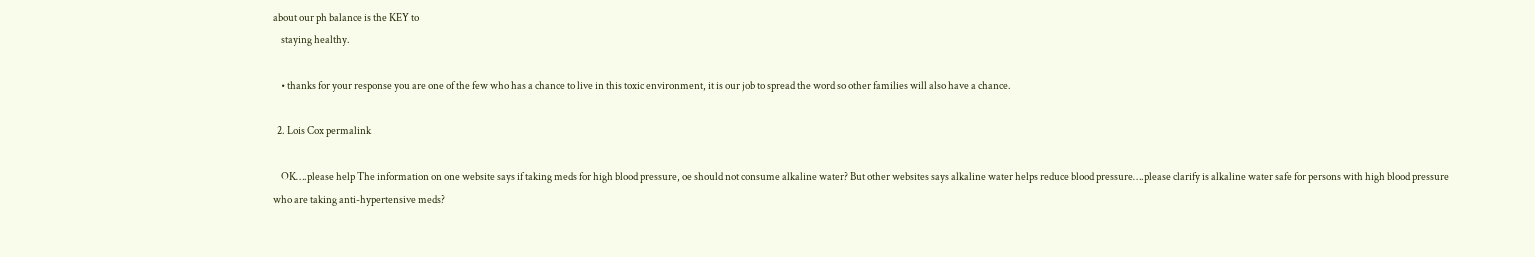about our ph balance is the KEY to
    staying healthy.

    • thanks for your response you are one of the few who has a chance to live in this toxic environment, it is our job to spread the word so other families will also have a chance.

  2. Lois Cox permalink

    OK….please help The information on one website says if taking meds for high blood pressure, oe should not consume alkaline water? But other websites says alkaline water helps reduce blood pressure….please clarify is alkaline water safe for persons with high blood pressure who are taking anti-hypertensive meds?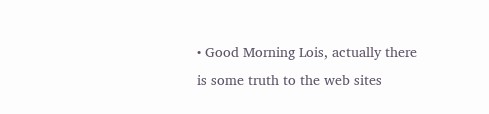• Good Morning Lois, actually there is some truth to the web sites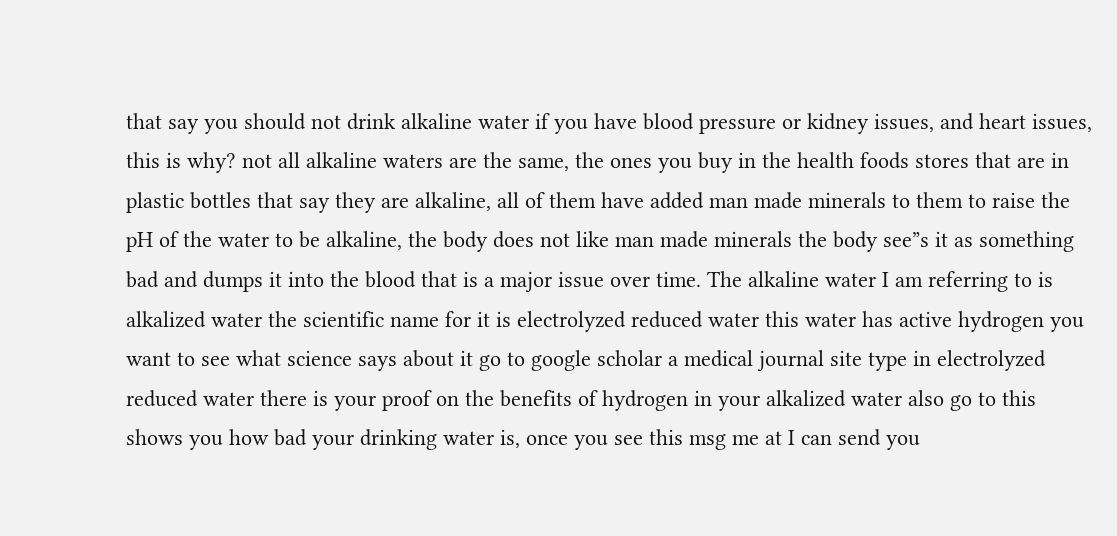that say you should not drink alkaline water if you have blood pressure or kidney issues, and heart issues, this is why? not all alkaline waters are the same, the ones you buy in the health foods stores that are in plastic bottles that say they are alkaline, all of them have added man made minerals to them to raise the pH of the water to be alkaline, the body does not like man made minerals the body see”s it as something bad and dumps it into the blood that is a major issue over time. The alkaline water I am referring to is alkalized water the scientific name for it is electrolyzed reduced water this water has active hydrogen you want to see what science says about it go to google scholar a medical journal site type in electrolyzed reduced water there is your proof on the benefits of hydrogen in your alkalized water also go to this shows you how bad your drinking water is, once you see this msg me at I can send you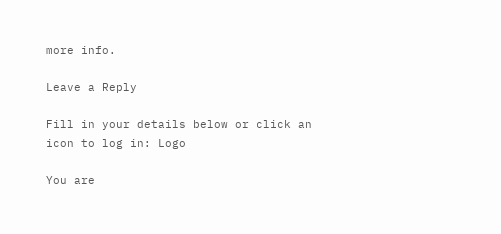more info.

Leave a Reply

Fill in your details below or click an icon to log in: Logo

You are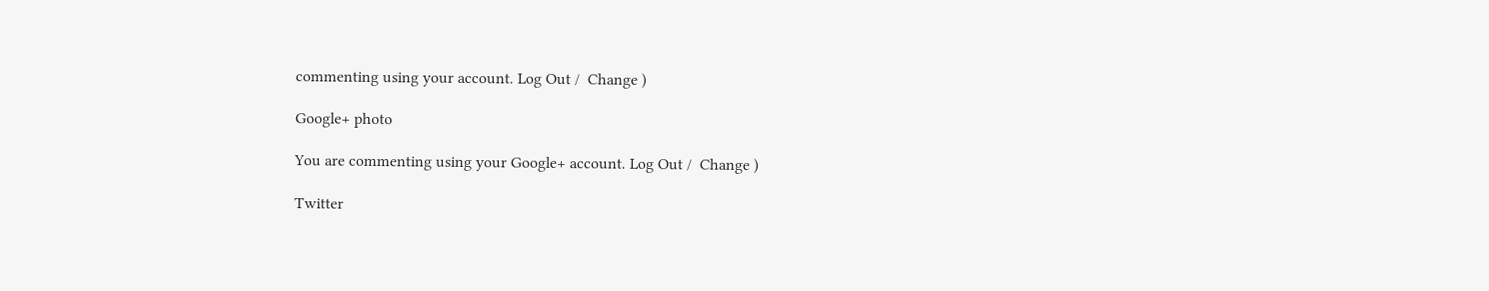commenting using your account. Log Out /  Change )

Google+ photo

You are commenting using your Google+ account. Log Out /  Change )

Twitter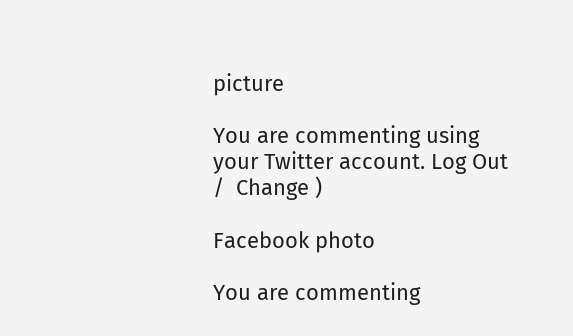picture

You are commenting using your Twitter account. Log Out /  Change )

Facebook photo

You are commenting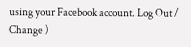using your Facebook account. Log Out /  Change )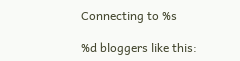Connecting to %s

%d bloggers like this: